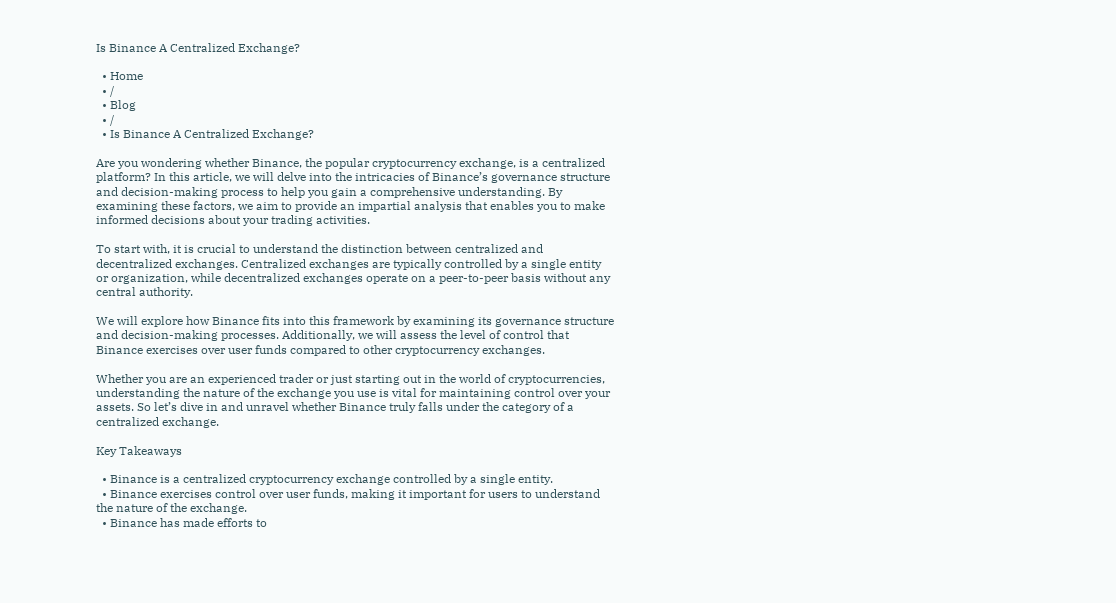Is Binance A Centralized Exchange?

  • Home
  • /
  • Blog
  • /
  • Is Binance A Centralized Exchange?

Are you wondering whether Binance, the popular cryptocurrency exchange, is a centralized platform? In this article, we will delve into the intricacies of Binance’s governance structure and decision-making process to help you gain a comprehensive understanding. By examining these factors, we aim to provide an impartial analysis that enables you to make informed decisions about your trading activities.

To start with, it is crucial to understand the distinction between centralized and decentralized exchanges. Centralized exchanges are typically controlled by a single entity or organization, while decentralized exchanges operate on a peer-to-peer basis without any central authority.

We will explore how Binance fits into this framework by examining its governance structure and decision-making processes. Additionally, we will assess the level of control that Binance exercises over user funds compared to other cryptocurrency exchanges.

Whether you are an experienced trader or just starting out in the world of cryptocurrencies, understanding the nature of the exchange you use is vital for maintaining control over your assets. So let’s dive in and unravel whether Binance truly falls under the category of a centralized exchange.

Key Takeaways

  • Binance is a centralized cryptocurrency exchange controlled by a single entity.
  • Binance exercises control over user funds, making it important for users to understand the nature of the exchange.
  • Binance has made efforts to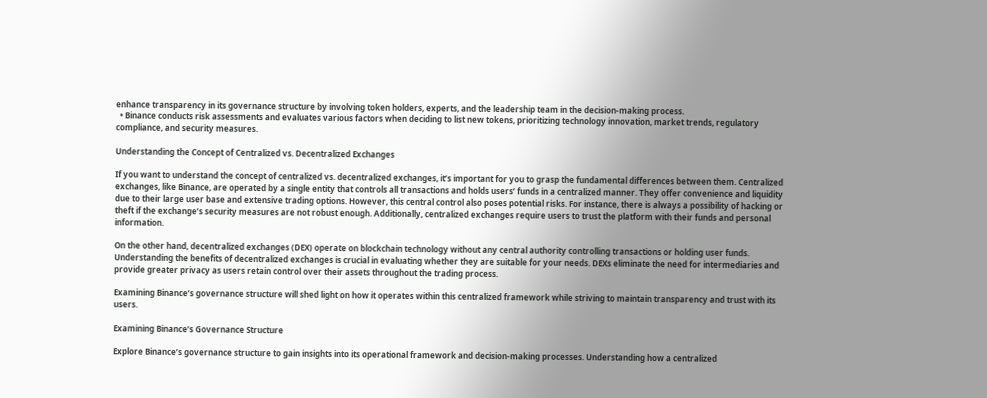enhance transparency in its governance structure by involving token holders, experts, and the leadership team in the decision-making process.
  • Binance conducts risk assessments and evaluates various factors when deciding to list new tokens, prioritizing technology innovation, market trends, regulatory compliance, and security measures.

Understanding the Concept of Centralized vs. Decentralized Exchanges

If you want to understand the concept of centralized vs. decentralized exchanges, it’s important for you to grasp the fundamental differences between them. Centralized exchanges, like Binance, are operated by a single entity that controls all transactions and holds users’ funds in a centralized manner. They offer convenience and liquidity due to their large user base and extensive trading options. However, this central control also poses potential risks. For instance, there is always a possibility of hacking or theft if the exchange’s security measures are not robust enough. Additionally, centralized exchanges require users to trust the platform with their funds and personal information.

On the other hand, decentralized exchanges (DEX) operate on blockchain technology without any central authority controlling transactions or holding user funds. Understanding the benefits of decentralized exchanges is crucial in evaluating whether they are suitable for your needs. DEXs eliminate the need for intermediaries and provide greater privacy as users retain control over their assets throughout the trading process.

Examining Binance’s governance structure will shed light on how it operates within this centralized framework while striving to maintain transparency and trust with its users.

Examining Binance’s Governance Structure

Explore Binance’s governance structure to gain insights into its operational framework and decision-making processes. Understanding how a centralized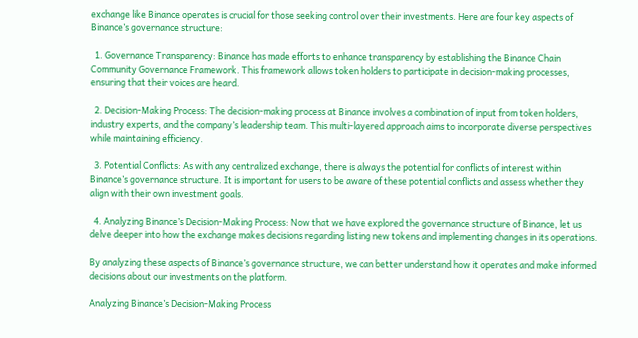exchange like Binance operates is crucial for those seeking control over their investments. Here are four key aspects of Binance’s governance structure:

  1. Governance Transparency: Binance has made efforts to enhance transparency by establishing the Binance Chain Community Governance Framework. This framework allows token holders to participate in decision-making processes, ensuring that their voices are heard.

  2. Decision-Making Process: The decision-making process at Binance involves a combination of input from token holders, industry experts, and the company’s leadership team. This multi-layered approach aims to incorporate diverse perspectives while maintaining efficiency.

  3. Potential Conflicts: As with any centralized exchange, there is always the potential for conflicts of interest within Binance’s governance structure. It is important for users to be aware of these potential conflicts and assess whether they align with their own investment goals.

  4. Analyzing Binance’s Decision-Making Process: Now that we have explored the governance structure of Binance, let us delve deeper into how the exchange makes decisions regarding listing new tokens and implementing changes in its operations.

By analyzing these aspects of Binance’s governance structure, we can better understand how it operates and make informed decisions about our investments on the platform.

Analyzing Binance’s Decision-Making Process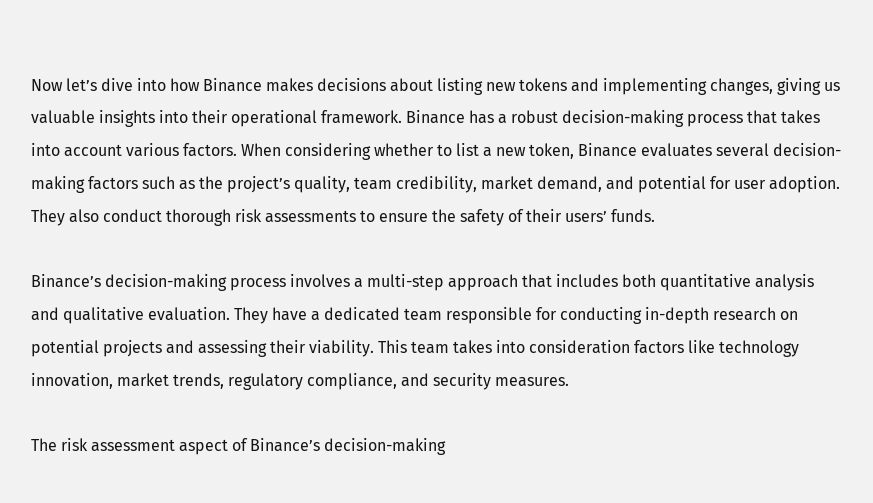Now let’s dive into how Binance makes decisions about listing new tokens and implementing changes, giving us valuable insights into their operational framework. Binance has a robust decision-making process that takes into account various factors. When considering whether to list a new token, Binance evaluates several decision-making factors such as the project’s quality, team credibility, market demand, and potential for user adoption. They also conduct thorough risk assessments to ensure the safety of their users’ funds.

Binance’s decision-making process involves a multi-step approach that includes both quantitative analysis and qualitative evaluation. They have a dedicated team responsible for conducting in-depth research on potential projects and assessing their viability. This team takes into consideration factors like technology innovation, market trends, regulatory compliance, and security measures.

The risk assessment aspect of Binance’s decision-making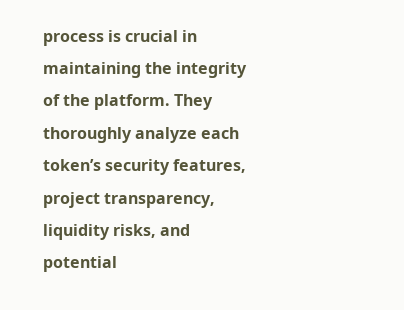process is crucial in maintaining the integrity of the platform. They thoroughly analyze each token’s security features, project transparency, liquidity risks, and potential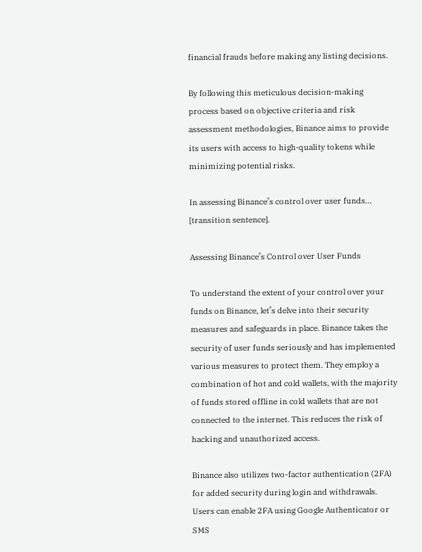financial frauds before making any listing decisions.

By following this meticulous decision-making process based on objective criteria and risk assessment methodologies, Binance aims to provide its users with access to high-quality tokens while minimizing potential risks.

In assessing Binance’s control over user funds… [transition sentence].

Assessing Binance’s Control over User Funds

To understand the extent of your control over your funds on Binance, let’s delve into their security measures and safeguards in place. Binance takes the security of user funds seriously and has implemented various measures to protect them. They employ a combination of hot and cold wallets, with the majority of funds stored offline in cold wallets that are not connected to the internet. This reduces the risk of hacking and unauthorized access.

Binance also utilizes two-factor authentication (2FA) for added security during login and withdrawals. Users can enable 2FA using Google Authenticator or SMS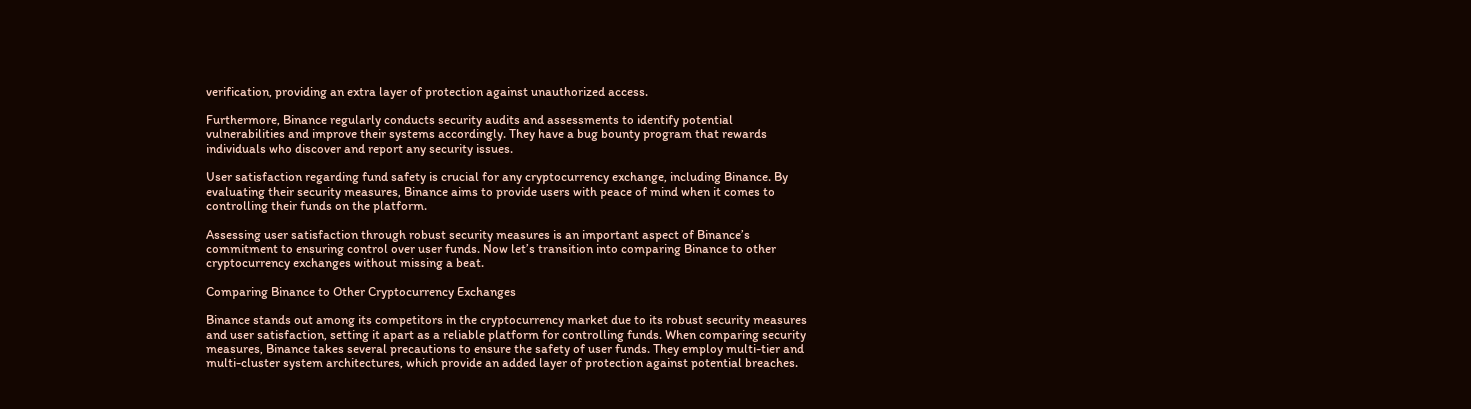verification, providing an extra layer of protection against unauthorized access.

Furthermore, Binance regularly conducts security audits and assessments to identify potential vulnerabilities and improve their systems accordingly. They have a bug bounty program that rewards individuals who discover and report any security issues.

User satisfaction regarding fund safety is crucial for any cryptocurrency exchange, including Binance. By evaluating their security measures, Binance aims to provide users with peace of mind when it comes to controlling their funds on the platform.

Assessing user satisfaction through robust security measures is an important aspect of Binance’s commitment to ensuring control over user funds. Now let’s transition into comparing Binance to other cryptocurrency exchanges without missing a beat.

Comparing Binance to Other Cryptocurrency Exchanges

Binance stands out among its competitors in the cryptocurrency market due to its robust security measures and user satisfaction, setting it apart as a reliable platform for controlling funds. When comparing security measures, Binance takes several precautions to ensure the safety of user funds. They employ multi-tier and multi-cluster system architectures, which provide an added layer of protection against potential breaches.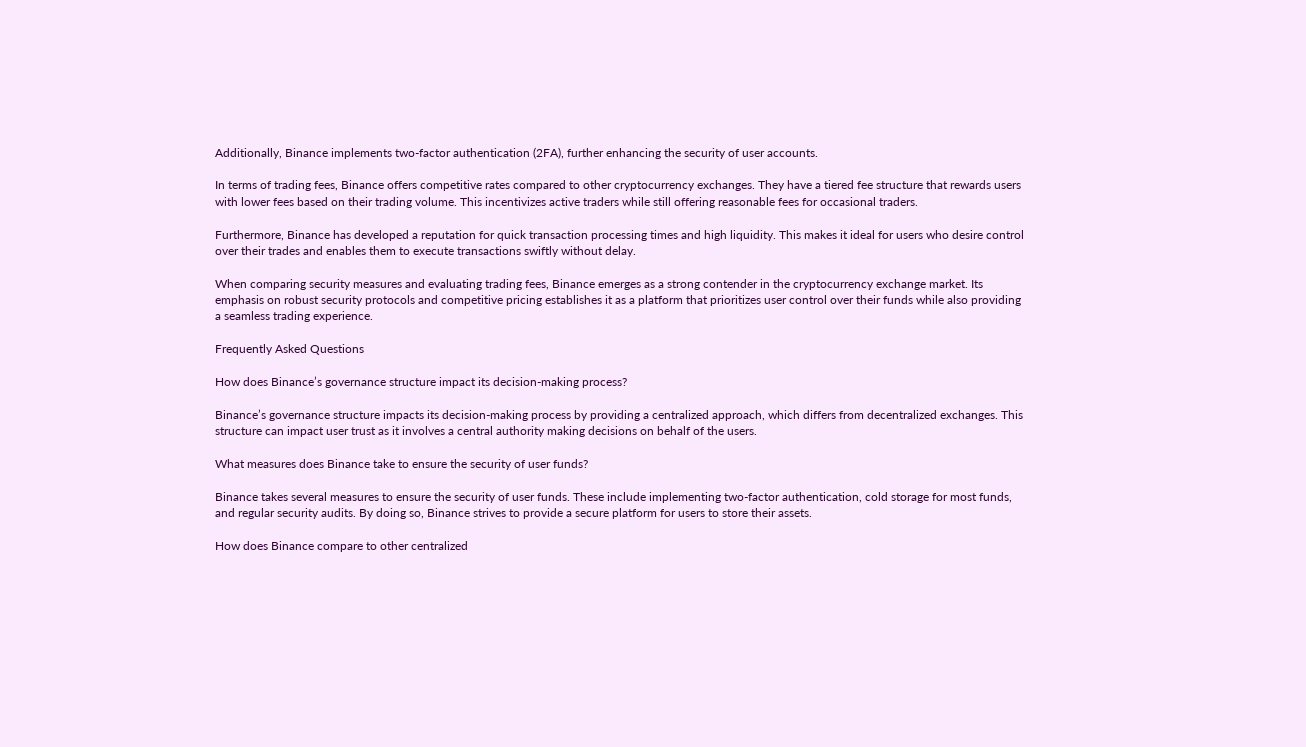Additionally, Binance implements two-factor authentication (2FA), further enhancing the security of user accounts.

In terms of trading fees, Binance offers competitive rates compared to other cryptocurrency exchanges. They have a tiered fee structure that rewards users with lower fees based on their trading volume. This incentivizes active traders while still offering reasonable fees for occasional traders.

Furthermore, Binance has developed a reputation for quick transaction processing times and high liquidity. This makes it ideal for users who desire control over their trades and enables them to execute transactions swiftly without delay.

When comparing security measures and evaluating trading fees, Binance emerges as a strong contender in the cryptocurrency exchange market. Its emphasis on robust security protocols and competitive pricing establishes it as a platform that prioritizes user control over their funds while also providing a seamless trading experience.

Frequently Asked Questions

How does Binance’s governance structure impact its decision-making process?

Binance’s governance structure impacts its decision-making process by providing a centralized approach, which differs from decentralized exchanges. This structure can impact user trust as it involves a central authority making decisions on behalf of the users.

What measures does Binance take to ensure the security of user funds?

Binance takes several measures to ensure the security of user funds. These include implementing two-factor authentication, cold storage for most funds, and regular security audits. By doing so, Binance strives to provide a secure platform for users to store their assets.

How does Binance compare to other centralized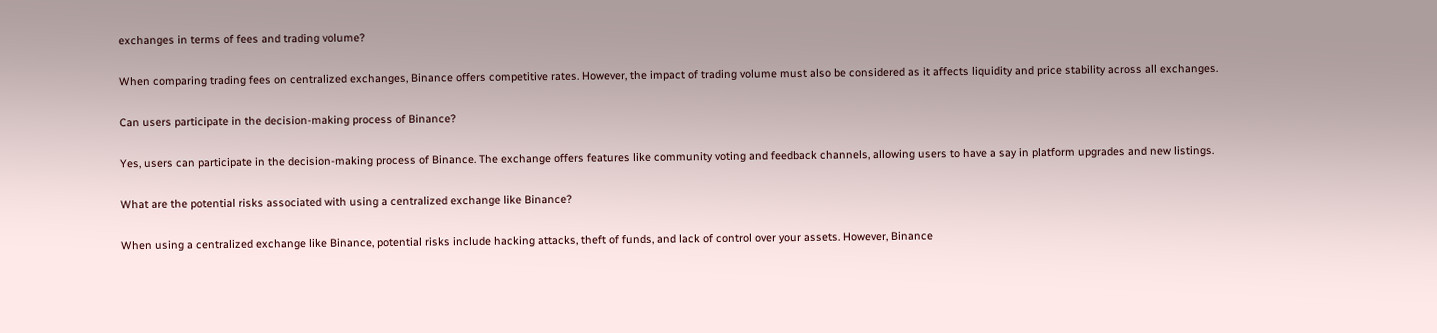exchanges in terms of fees and trading volume?

When comparing trading fees on centralized exchanges, Binance offers competitive rates. However, the impact of trading volume must also be considered as it affects liquidity and price stability across all exchanges.

Can users participate in the decision-making process of Binance?

Yes, users can participate in the decision-making process of Binance. The exchange offers features like community voting and feedback channels, allowing users to have a say in platform upgrades and new listings.

What are the potential risks associated with using a centralized exchange like Binance?

When using a centralized exchange like Binance, potential risks include hacking attacks, theft of funds, and lack of control over your assets. However, Binance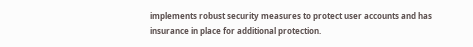implements robust security measures to protect user accounts and has insurance in place for additional protection.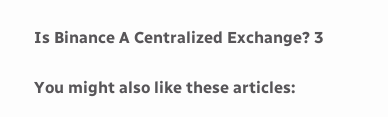Is Binance A Centralized Exchange? 3

You might also like these articles: